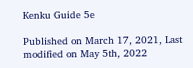Kenku Guide 5e

Published on March 17, 2021, Last modified on May 5th, 2022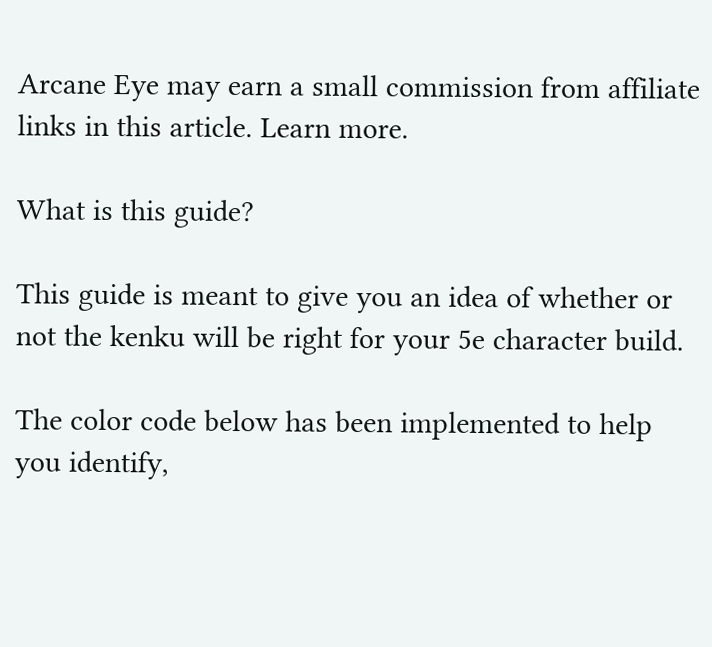Arcane Eye may earn a small commission from affiliate links in this article. Learn more.

What is this guide?

This guide is meant to give you an idea of whether or not the kenku will be right for your 5e character build.

The color code below has been implemented to help you identify,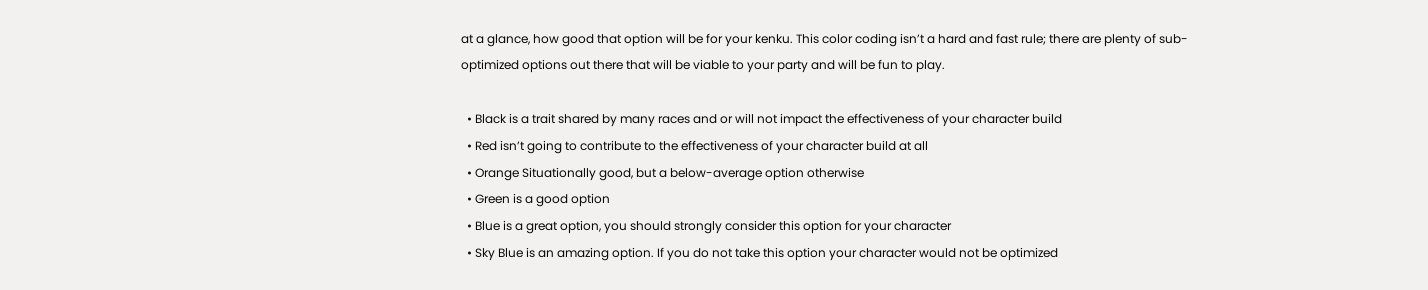at a glance, how good that option will be for your kenku. This color coding isn’t a hard and fast rule; there are plenty of sub-optimized options out there that will be viable to your party and will be fun to play.

  • Black is a trait shared by many races and or will not impact the effectiveness of your character build
  • Red isn’t going to contribute to the effectiveness of your character build at all
  • Orange Situationally good, but a below-average option otherwise
  • Green is a good option
  • Blue is a great option, you should strongly consider this option for your character
  • Sky Blue is an amazing option. If you do not take this option your character would not be optimized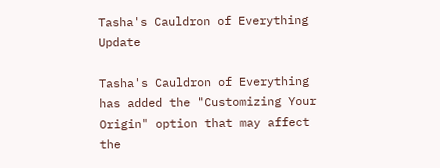Tasha's Cauldron of Everything Update

Tasha's Cauldron of Everything has added the "Customizing Your Origin" option that may affect the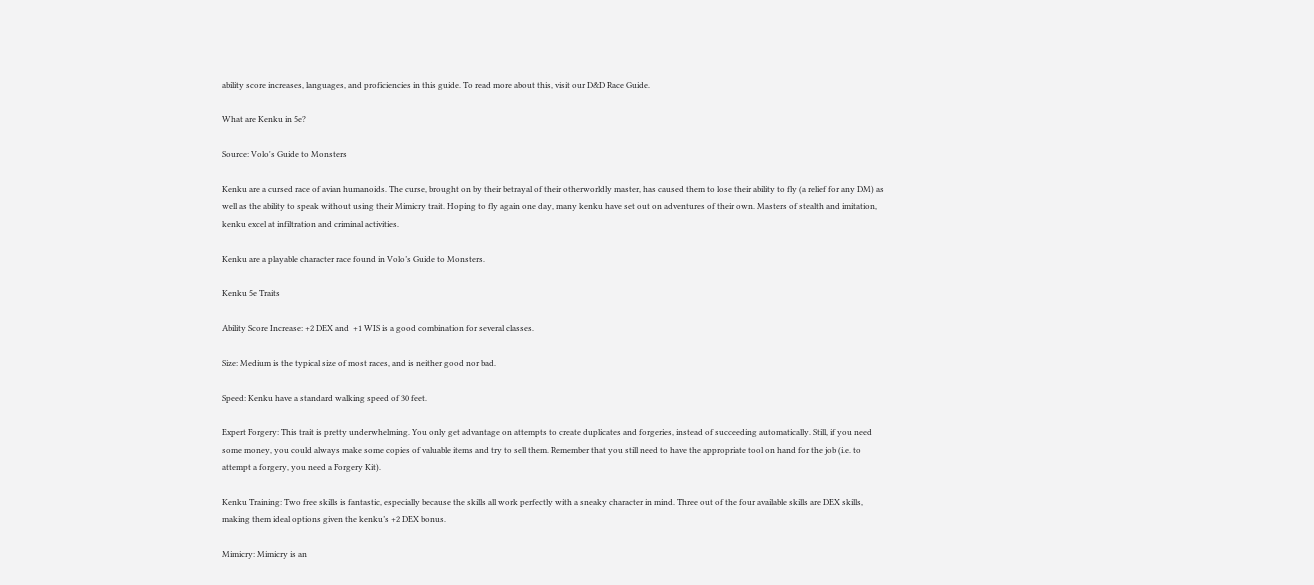ability score increases, languages, and proficiencies in this guide. To read more about this, visit our D&D Race Guide.

What are Kenku in 5e?

Source: Volo's Guide to Monsters

Kenku are a cursed race of avian humanoids. The curse, brought on by their betrayal of their otherworldly master, has caused them to lose their ability to fly (a relief for any DM) as well as the ability to speak without using their Mimicry trait. Hoping to fly again one day, many kenku have set out on adventures of their own. Masters of stealth and imitation, kenku excel at infiltration and criminal activities.

Kenku are a playable character race found in Volo’s Guide to Monsters.

Kenku 5e Traits

Ability Score Increase: +2 DEX and  +1 WIS is a good combination for several classes.

Size: Medium is the typical size of most races, and is neither good nor bad.

Speed: Kenku have a standard walking speed of 30 feet.

Expert Forgery: This trait is pretty underwhelming. You only get advantage on attempts to create duplicates and forgeries, instead of succeeding automatically. Still, if you need some money, you could always make some copies of valuable items and try to sell them. Remember that you still need to have the appropriate tool on hand for the job (i.e. to attempt a forgery, you need a Forgery Kit).

Kenku Training: Two free skills is fantastic, especially because the skills all work perfectly with a sneaky character in mind. Three out of the four available skills are DEX skills, making them ideal options given the kenku’s +2 DEX bonus.

Mimicry: Mimicry is an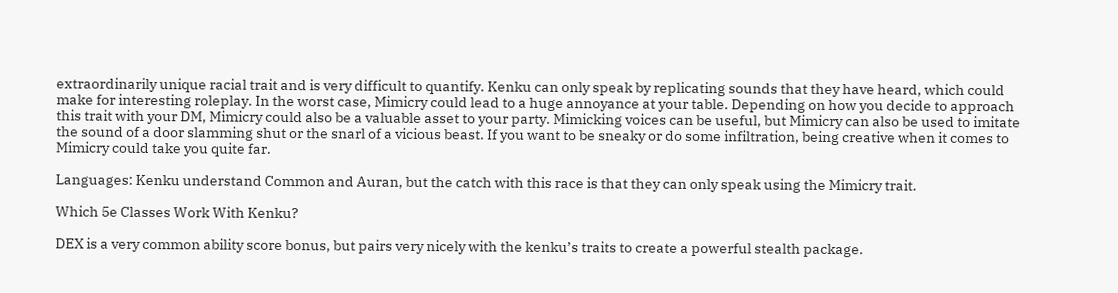extraordinarily unique racial trait and is very difficult to quantify. Kenku can only speak by replicating sounds that they have heard, which could make for interesting roleplay. In the worst case, Mimicry could lead to a huge annoyance at your table. Depending on how you decide to approach this trait with your DM, Mimicry could also be a valuable asset to your party. Mimicking voices can be useful, but Mimicry can also be used to imitate the sound of a door slamming shut or the snarl of a vicious beast. If you want to be sneaky or do some infiltration, being creative when it comes to Mimicry could take you quite far.

Languages: Kenku understand Common and Auran, but the catch with this race is that they can only speak using the Mimicry trait.

Which 5e Classes Work With Kenku?

DEX is a very common ability score bonus, but pairs very nicely with the kenku’s traits to create a powerful stealth package.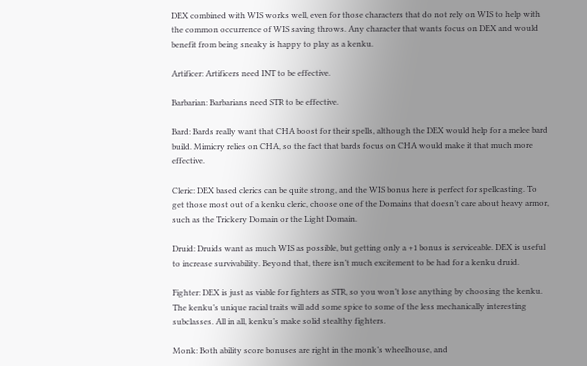DEX combined with WIS works well, even for those characters that do not rely on WIS to help with the common occurrence of WIS saving throws. Any character that wants focus on DEX and would benefit from being sneaky is happy to play as a kenku.

Artificer: Artificers need INT to be effective.

Barbarian: Barbarians need STR to be effective.

Bard: Bards really want that CHA boost for their spells, although the DEX would help for a melee bard build. Mimicry relies on CHA, so the fact that bards focus on CHA would make it that much more effective.

Cleric: DEX based clerics can be quite strong, and the WIS bonus here is perfect for spellcasting. To get those most out of a kenku cleric, choose one of the Domains that doesn’t care about heavy armor, such as the Trickery Domain or the Light Domain.

Druid: Druids want as much WIS as possible, but getting only a +1 bonus is serviceable. DEX is useful to increase survivability. Beyond that, there isn’t much excitement to be had for a kenku druid.

Fighter: DEX is just as viable for fighters as STR, so you won’t lose anything by choosing the kenku. The kenku’s unique racial traits will add some spice to some of the less mechanically interesting subclasses. All in all, kenku’s make solid stealthy fighters.

Monk: Both ability score bonuses are right in the monk’s wheelhouse, and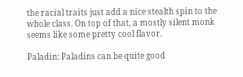the racial traits just add a nice stealth spin to the whole class. On top of that, a mostly silent monk seems like some pretty cool flavor.

Paladin: Paladins can be quite good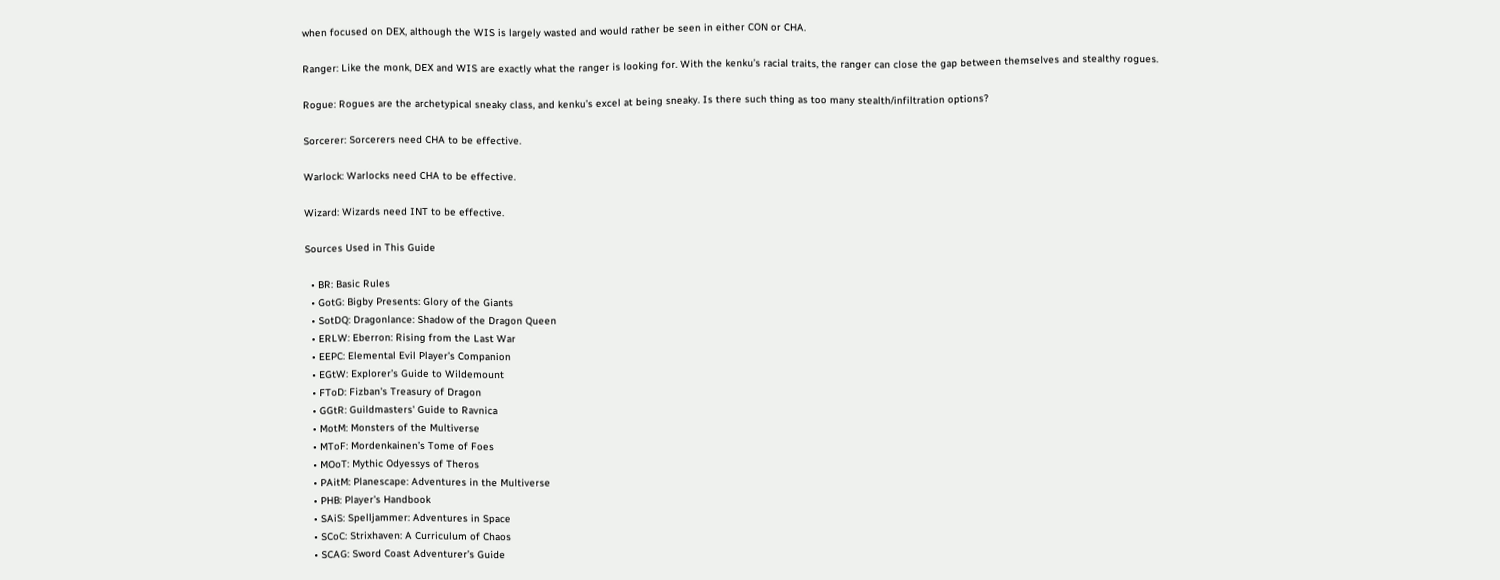when focused on DEX, although the WIS is largely wasted and would rather be seen in either CON or CHA.

Ranger: Like the monk, DEX and WIS are exactly what the ranger is looking for. With the kenku’s racial traits, the ranger can close the gap between themselves and stealthy rogues.

Rogue: Rogues are the archetypical sneaky class, and kenku’s excel at being sneaky. Is there such thing as too many stealth/infiltration options?

Sorcerer: Sorcerers need CHA to be effective.

Warlock: Warlocks need CHA to be effective.

Wizard: Wizards need INT to be effective.

Sources Used in This Guide

  • BR: Basic Rules
  • GotG: Bigby Presents: Glory of the Giants
  • SotDQ: Dragonlance: Shadow of the Dragon Queen
  • ERLW: Eberron: Rising from the Last War
  • EEPC: Elemental Evil Player’s Companion
  • EGtW: Explorer’s Guide to Wildemount
  • FToD: Fizban's Treasury of Dragon
  • GGtR: Guildmasters' Guide to Ravnica
  • MotM: Monsters of the Multiverse
  • MToF: Mordenkainen’s Tome of Foes
  • MOoT: Mythic Odyessys of Theros
  • PAitM: Planescape: Adventures in the Multiverse
  • PHB: Player's Handbook
  • SAiS: Spelljammer: Adventures in Space
  • SCoC: Strixhaven: A Curriculum of Chaos
  • SCAG: Sword Coast Adventurer’s Guide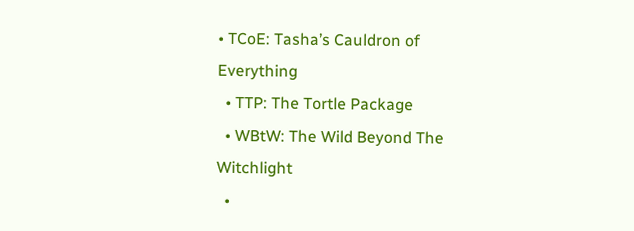• TCoE: Tasha’s Cauldron of Everything
  • TTP: The Tortle Package
  • WBtW: The Wild Beyond The Witchlight
  •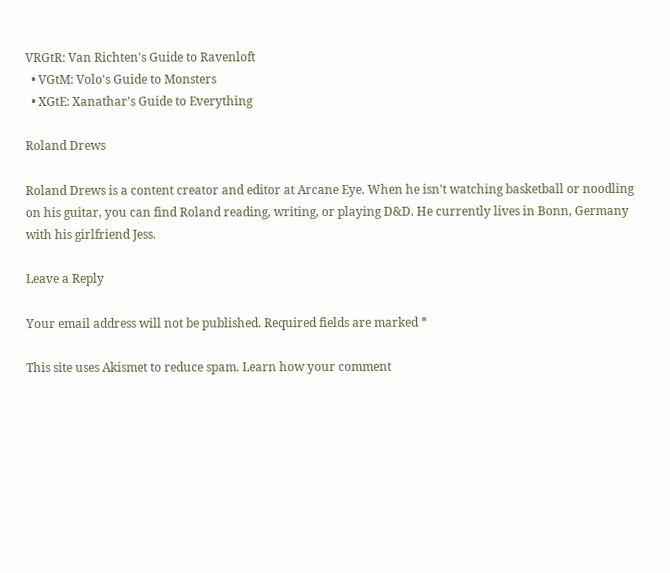VRGtR: Van Richten's Guide to Ravenloft
  • VGtM: Volo's Guide to Monsters
  • XGtE: Xanathar’s Guide to Everything

Roland Drews

Roland Drews is a content creator and editor at Arcane Eye. When he isn't watching basketball or noodling on his guitar, you can find Roland reading, writing, or playing D&D. He currently lives in Bonn, Germany with his girlfriend Jess.

Leave a Reply

Your email address will not be published. Required fields are marked *

This site uses Akismet to reduce spam. Learn how your comment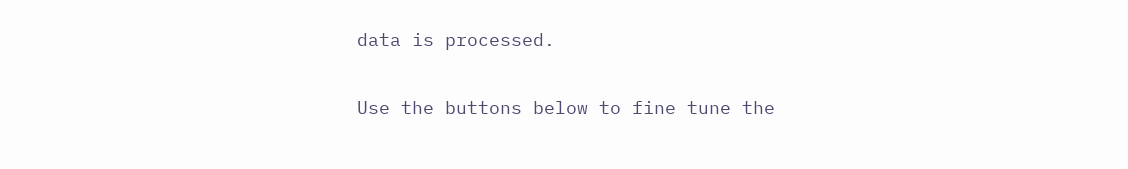data is processed.

Use the buttons below to fine tune the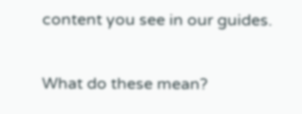content you see in our guides.

What do these mean?